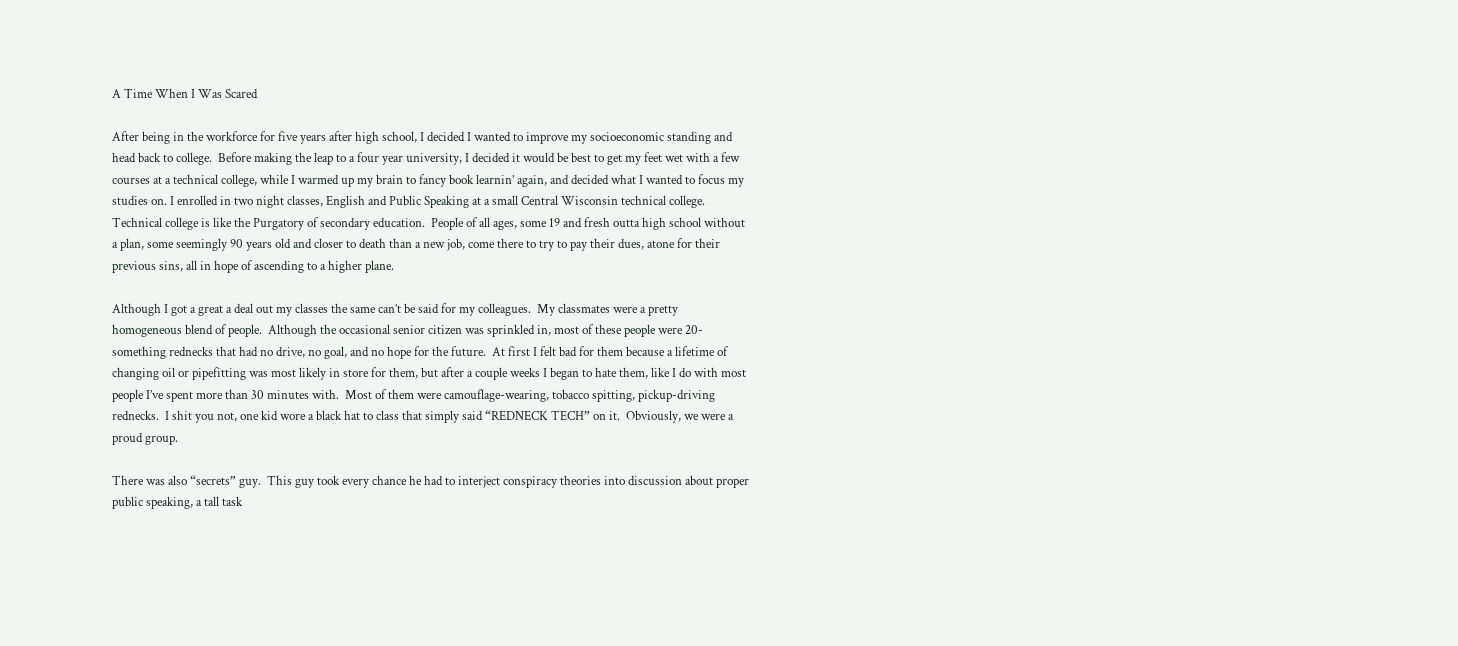A Time When I Was Scared

After being in the workforce for five years after high school, I decided I wanted to improve my socioeconomic standing and head back to college.  Before making the leap to a four year university, I decided it would be best to get my feet wet with a few courses at a technical college, while I warmed up my brain to fancy book learnin’ again, and decided what I wanted to focus my studies on. I enrolled in two night classes, English and Public Speaking at a small Central Wisconsin technical college. Technical college is like the Purgatory of secondary education.  People of all ages, some 19 and fresh outta high school without a plan, some seemingly 90 years old and closer to death than a new job, come there to try to pay their dues, atone for their previous sins, all in hope of ascending to a higher plane.

Although I got a great a deal out my classes the same can’t be said for my colleagues.  My classmates were a pretty homogeneous blend of people.  Although the occasional senior citizen was sprinkled in, most of these people were 20-something rednecks that had no drive, no goal, and no hope for the future.  At first I felt bad for them because a lifetime of changing oil or pipefitting was most likely in store for them, but after a couple weeks I began to hate them, like I do with most people I’ve spent more than 30 minutes with.  Most of them were camouflage-wearing, tobacco spitting, pickup-driving rednecks.  I shit you not, one kid wore a black hat to class that simply said “REDNECK TECH” on it.  Obviously, we were a proud group.

There was also “secrets” guy.  This guy took every chance he had to interject conspiracy theories into discussion about proper public speaking, a tall task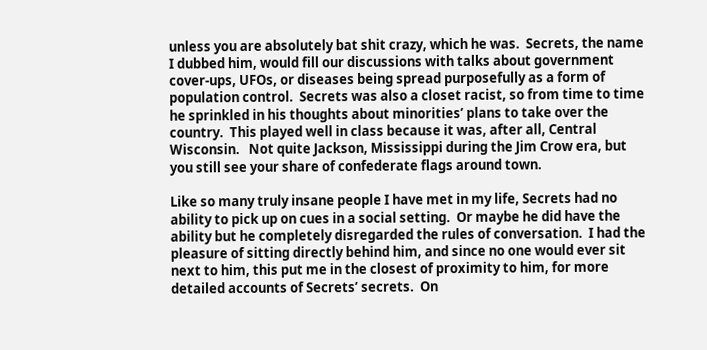unless you are absolutely bat shit crazy, which he was.  Secrets, the name I dubbed him, would fill our discussions with talks about government cover-ups, UFOs, or diseases being spread purposefully as a form of population control.  Secrets was also a closet racist, so from time to time he sprinkled in his thoughts about minorities’ plans to take over the country.  This played well in class because it was, after all, Central Wisconsin.   Not quite Jackson, Mississippi during the Jim Crow era, but you still see your share of confederate flags around town.

Like so many truly insane people I have met in my life, Secrets had no ability to pick up on cues in a social setting.  Or maybe he did have the ability but he completely disregarded the rules of conversation.  I had the pleasure of sitting directly behind him, and since no one would ever sit next to him, this put me in the closest of proximity to him, for more detailed accounts of Secrets’ secrets.  On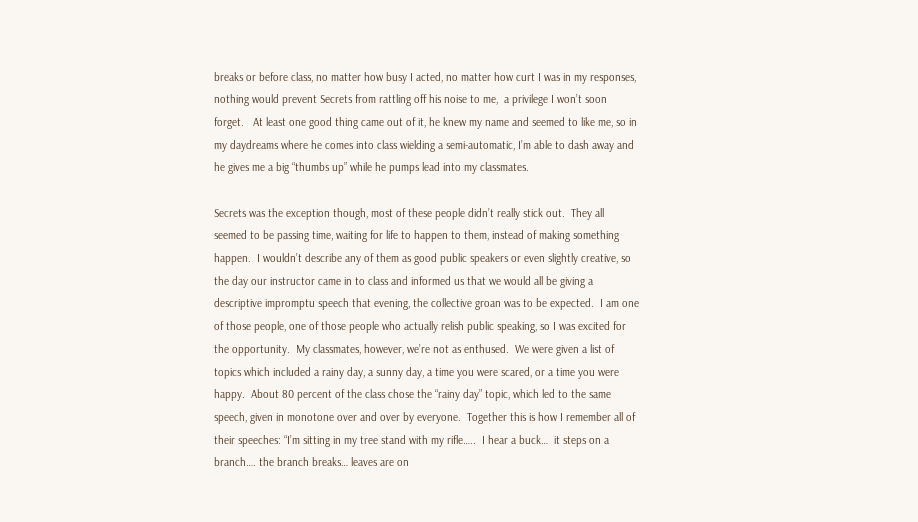breaks or before class, no matter how busy I acted, no matter how curt I was in my responses, nothing would prevent Secrets from rattling off his noise to me,  a privilege I won’t soon forget.   At least one good thing came out of it, he knew my name and seemed to like me, so in my daydreams where he comes into class wielding a semi-automatic, I’m able to dash away and he gives me a big “thumbs up” while he pumps lead into my classmates.

Secrets was the exception though, most of these people didn’t really stick out.  They all seemed to be passing time, waiting for life to happen to them, instead of making something happen.  I wouldn’t describe any of them as good public speakers or even slightly creative, so the day our instructor came in to class and informed us that we would all be giving a descriptive impromptu speech that evening, the collective groan was to be expected.  I am one of those people, one of those people who actually relish public speaking, so I was excited for the opportunity.  My classmates, however, we’re not as enthused.  We were given a list of topics which included a rainy day, a sunny day, a time you were scared, or a time you were happy.  About 80 percent of the class chose the “rainy day” topic, which led to the same speech, given in monotone over and over by everyone.  Together this is how I remember all of their speeches: “I’m sitting in my tree stand with my rifle…..  I hear a buck…  it steps on a branch…. the branch breaks… leaves are on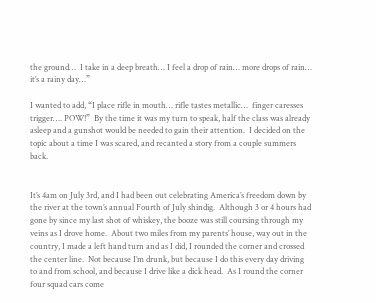the ground…  I take in a deep breath… I feel a drop of rain… more drops of rain… it’s a rainy day…”

I wanted to add, “I place rifle in mouth… rifle tastes metallic…  finger caresses trigger…. POW!”  By the time it was my turn to speak, half the class was already asleep and a gunshot would be needed to gain their attention.  I decided on the topic about a time I was scared, and recanted a story from a couple summers back.


It’s 4am on July 3rd, and I had been out celebrating America’s freedom down by the river at the town’s annual Fourth of July shindig.  Although 3 or 4 hours had gone by since my last shot of whiskey, the booze was still coursing through my veins as I drove home.  About two miles from my parents’ house, way out in the country, I made a left hand turn and as I did, I rounded the corner and crossed the center line.  Not because I’m drunk, but because I do this every day driving to and from school, and because I drive like a dick head.  As I round the corner four squad cars come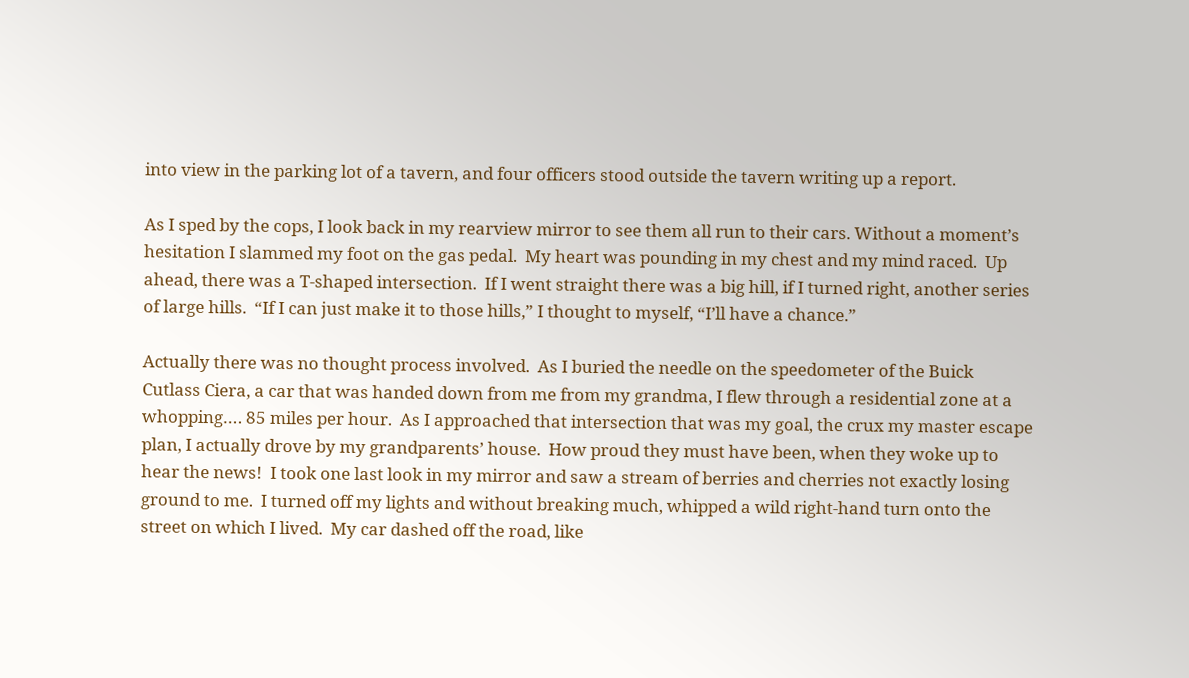into view in the parking lot of a tavern, and four officers stood outside the tavern writing up a report.

As I sped by the cops, I look back in my rearview mirror to see them all run to their cars. Without a moment’s hesitation I slammed my foot on the gas pedal.  My heart was pounding in my chest and my mind raced.  Up ahead, there was a T-shaped intersection.  If I went straight there was a big hill, if I turned right, another series of large hills.  “If I can just make it to those hills,” I thought to myself, “I’ll have a chance.”

Actually there was no thought process involved.  As I buried the needle on the speedometer of the Buick Cutlass Ciera, a car that was handed down from me from my grandma, I flew through a residential zone at a whopping…. 85 miles per hour.  As I approached that intersection that was my goal, the crux my master escape plan, I actually drove by my grandparents’ house.  How proud they must have been, when they woke up to hear the news!  I took one last look in my mirror and saw a stream of berries and cherries not exactly losing ground to me.  I turned off my lights and without breaking much, whipped a wild right-hand turn onto the street on which I lived.  My car dashed off the road, like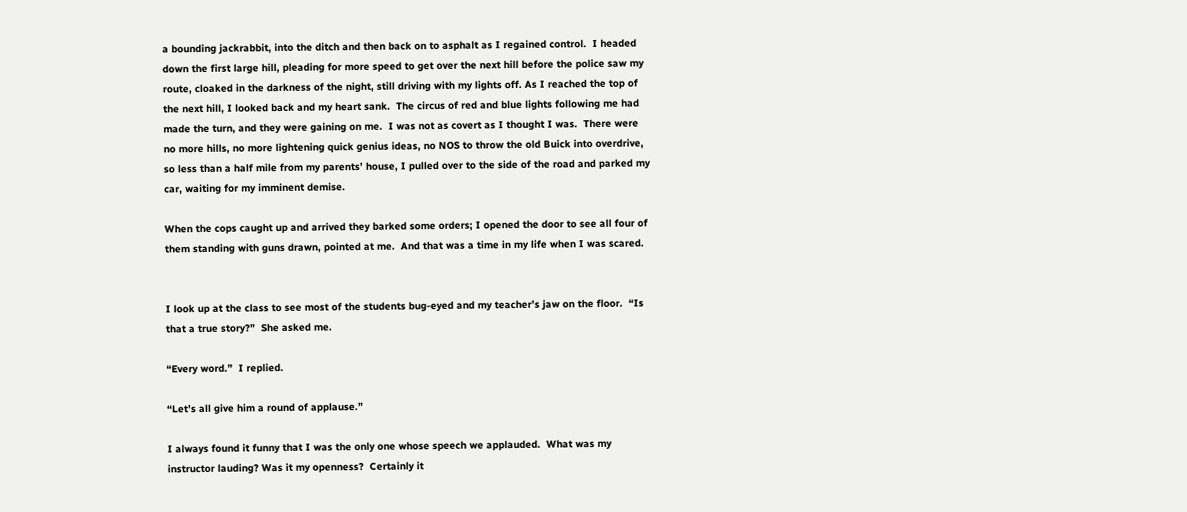a bounding jackrabbit, into the ditch and then back on to asphalt as I regained control.  I headed down the first large hill, pleading for more speed to get over the next hill before the police saw my route, cloaked in the darkness of the night, still driving with my lights off. As I reached the top of the next hill, I looked back and my heart sank.  The circus of red and blue lights following me had made the turn, and they were gaining on me.  I was not as covert as I thought I was.  There were no more hills, no more lightening quick genius ideas, no NOS to throw the old Buick into overdrive, so less than a half mile from my parents’ house, I pulled over to the side of the road and parked my car, waiting for my imminent demise.

When the cops caught up and arrived they barked some orders; I opened the door to see all four of them standing with guns drawn, pointed at me.  And that was a time in my life when I was scared.


I look up at the class to see most of the students bug-eyed and my teacher’s jaw on the floor.  “Is that a true story?”  She asked me.

“Every word.”  I replied.

“Let’s all give him a round of applause.”

I always found it funny that I was the only one whose speech we applauded.  What was my instructor lauding? Was it my openness?  Certainly it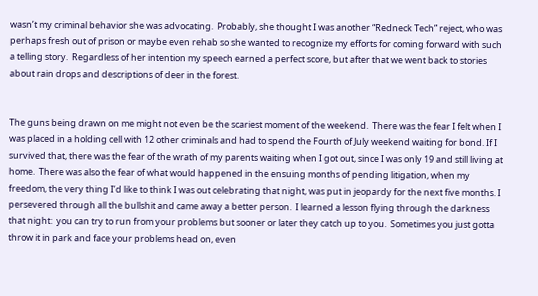wasn’t my criminal behavior she was advocating.  Probably, she thought I was another “Redneck Tech” reject, who was perhaps fresh out of prison or maybe even rehab so she wanted to recognize my efforts for coming forward with such a telling story.  Regardless of her intention my speech earned a perfect score, but after that we went back to stories about rain drops and descriptions of deer in the forest.


The guns being drawn on me might not even be the scariest moment of the weekend.  There was the fear I felt when I was placed in a holding cell with 12 other criminals and had to spend the Fourth of July weekend waiting for bond. If I survived that, there was the fear of the wrath of my parents waiting when I got out, since I was only 19 and still living at home.  There was also the fear of what would happened in the ensuing months of pending litigation, when my freedom, the very thing I’d like to think I was out celebrating that night, was put in jeopardy for the next five months. I persevered through all the bullshit and came away a better person.  I learned a lesson flying through the darkness that night:  you can try to run from your problems but sooner or later they catch up to you.  Sometimes you just gotta throw it in park and face your problems head on, even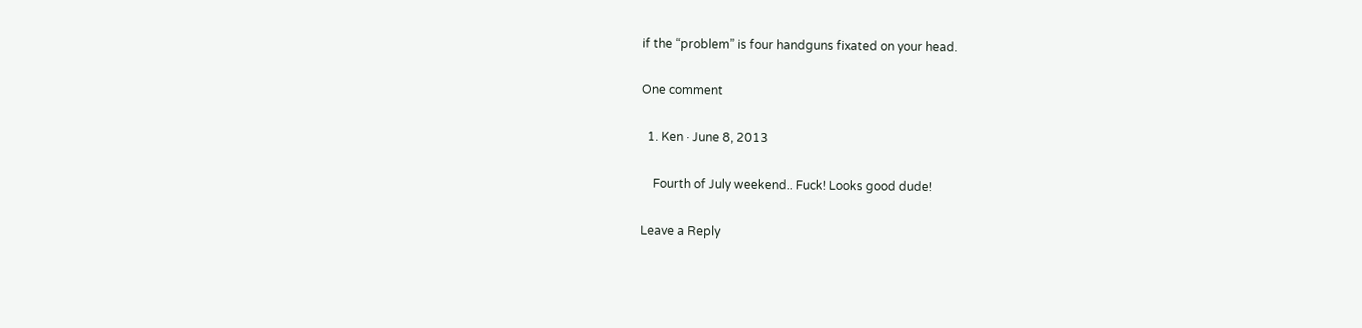if the “problem” is four handguns fixated on your head.

One comment

  1. Ken · June 8, 2013

    Fourth of July weekend.. Fuck! Looks good dude!

Leave a Reply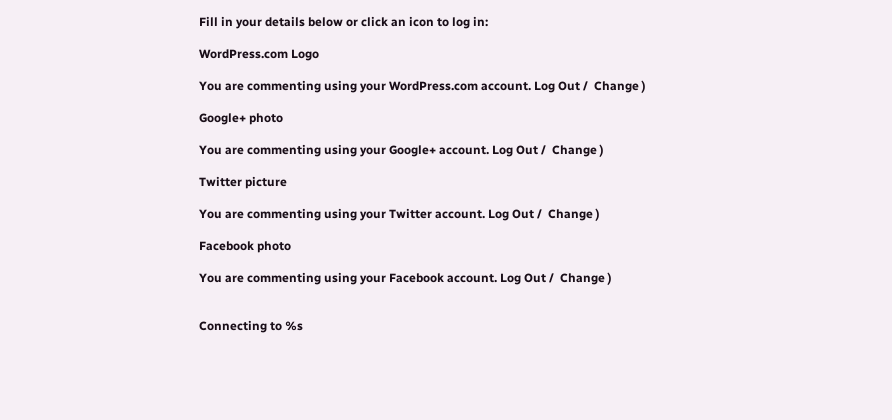Fill in your details below or click an icon to log in:

WordPress.com Logo

You are commenting using your WordPress.com account. Log Out /  Change )

Google+ photo

You are commenting using your Google+ account. Log Out /  Change )

Twitter picture

You are commenting using your Twitter account. Log Out /  Change )

Facebook photo

You are commenting using your Facebook account. Log Out /  Change )


Connecting to %s